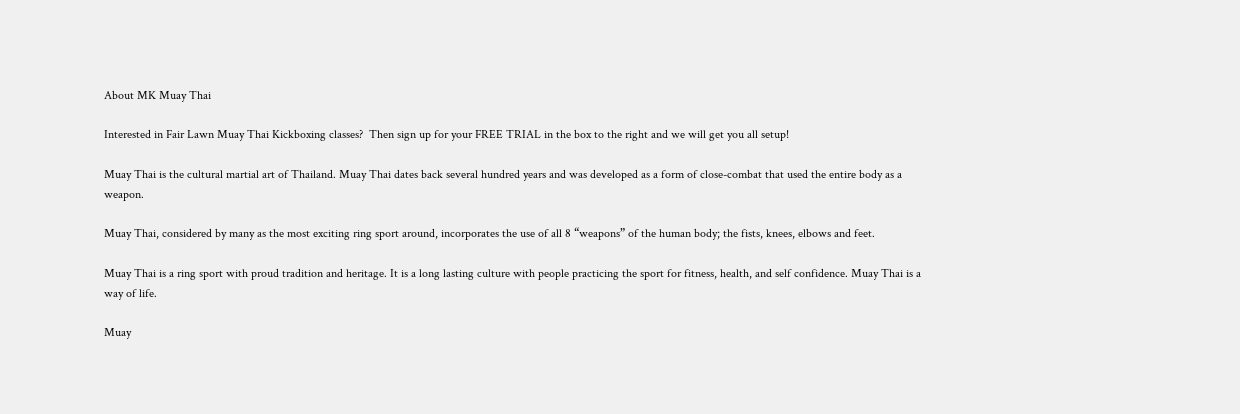About MK Muay Thai

Interested in Fair Lawn Muay Thai Kickboxing classes?  Then sign up for your FREE TRIAL in the box to the right and we will get you all setup!

Muay Thai is the cultural martial art of Thailand. Muay Thai dates back several hundred years and was developed as a form of close-combat that used the entire body as a weapon.

Muay Thai, considered by many as the most exciting ring sport around, incorporates the use of all 8 “weapons” of the human body; the fists, knees, elbows and feet.

Muay Thai is a ring sport with proud tradition and heritage. It is a long lasting culture with people practicing the sport for fitness, health, and self confidence. Muay Thai is a way of life.

Muay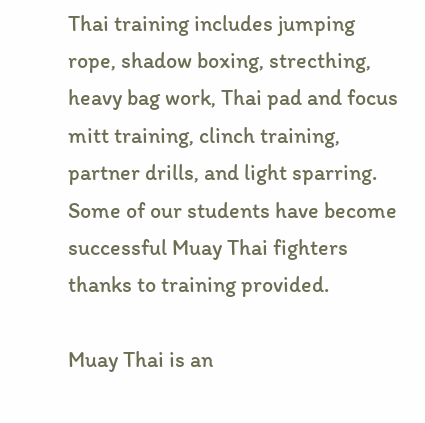Thai training includes jumping rope, shadow boxing, strecthing, heavy bag work, Thai pad and focus mitt training, clinch training, partner drills, and light sparring. Some of our students have become successful Muay Thai fighters thanks to training provided.

Muay Thai is an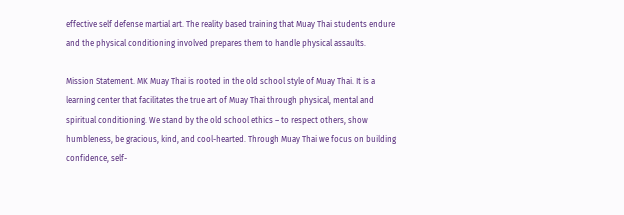effective self defense martial art. The reality based training that Muay Thai students endure and the physical conditioning involved prepares them to handle physical assaults.

Mission Statement. MK Muay Thai is rooted in the old school style of Muay Thai. It is a learning center that facilitates the true art of Muay Thai through physical, mental and spiritual conditioning. We stand by the old school ethics – to respect others, show humbleness, be gracious, kind, and cool-hearted. Through Muay Thai we focus on building confidence, self-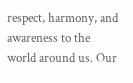respect, harmony, and awareness to the world around us. Our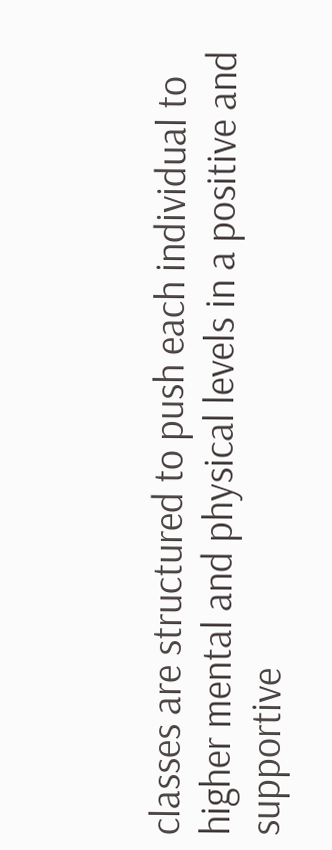classes are structured to push each individual to higher mental and physical levels in a positive and supportive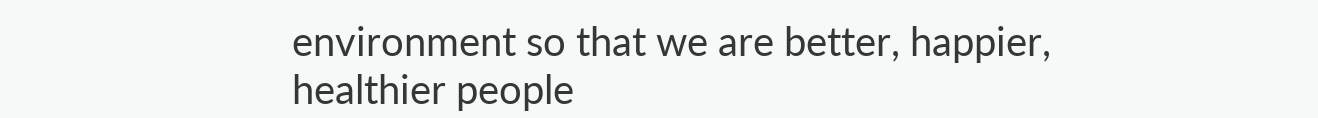environment so that we are better, happier, healthier people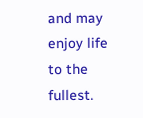and may enjoy life to the fullest.